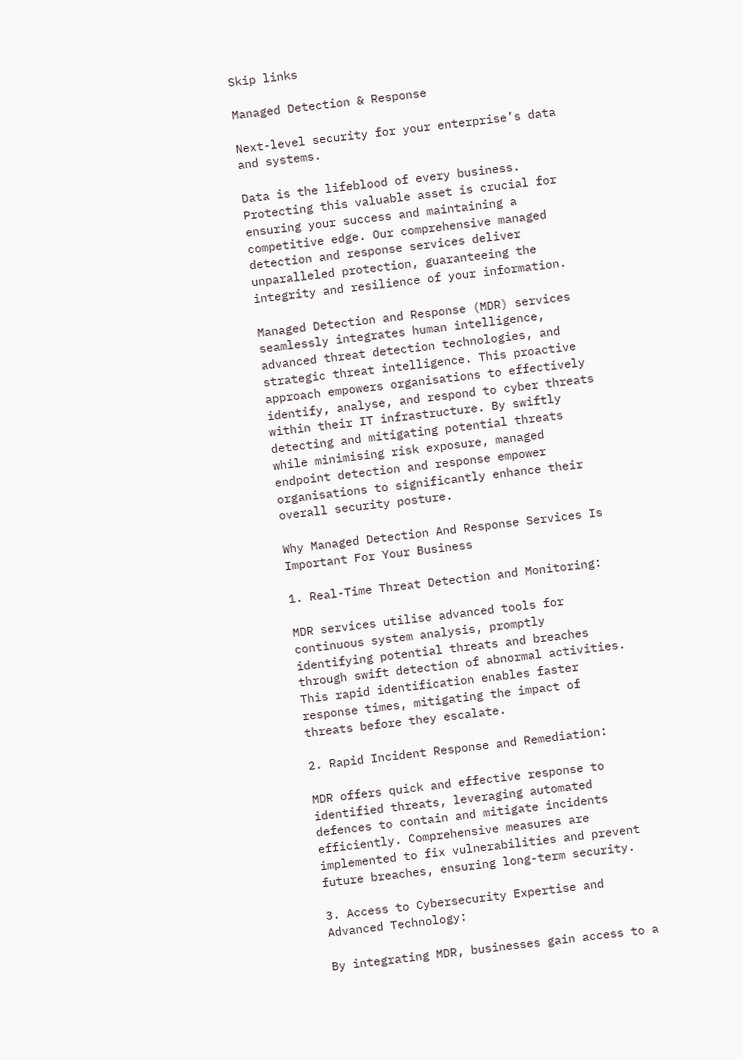Skip links

Managed Detection & Response

Next-level security for your enterprise’s data and systems.

Data is the lifeblood of every business. Protecting this valuable asset is crucial for ensuring your success and maintaining a competitive edge. Our comprehensive managed detection and response services deliver unparalleled protection, guaranteeing the integrity and resilience of your information.

Managed Detection and Response (MDR) services seamlessly integrates human intelligence, advanced threat detection technologies, and strategic threat intelligence. This proactive approach empowers organisations to effectively identify, analyse, and respond to cyber threats within their IT infrastructure. By swiftly detecting and mitigating potential threats while minimising risk exposure, managed endpoint detection and response empower organisations to significantly enhance their overall security posture.

Why Managed Detection And Response Services Is Important For Your Business

1. Real-Time Threat Detection and Monitoring:

MDR services utilise advanced tools for continuous system analysis, promptly identifying potential threats and breaches through swift detection of abnormal activities. This rapid identification enables faster response times, mitigating the impact of threats before they escalate.

2. Rapid Incident Response and Remediation:

MDR offers quick and effective response to identified threats, leveraging automated defences to contain and mitigate incidents efficiently. Comprehensive measures are implemented to fix vulnerabilities and prevent future breaches, ensuring long-term security.

3. Access to Cybersecurity Expertise and Advanced Technology:

By integrating MDR, businesses gain access to a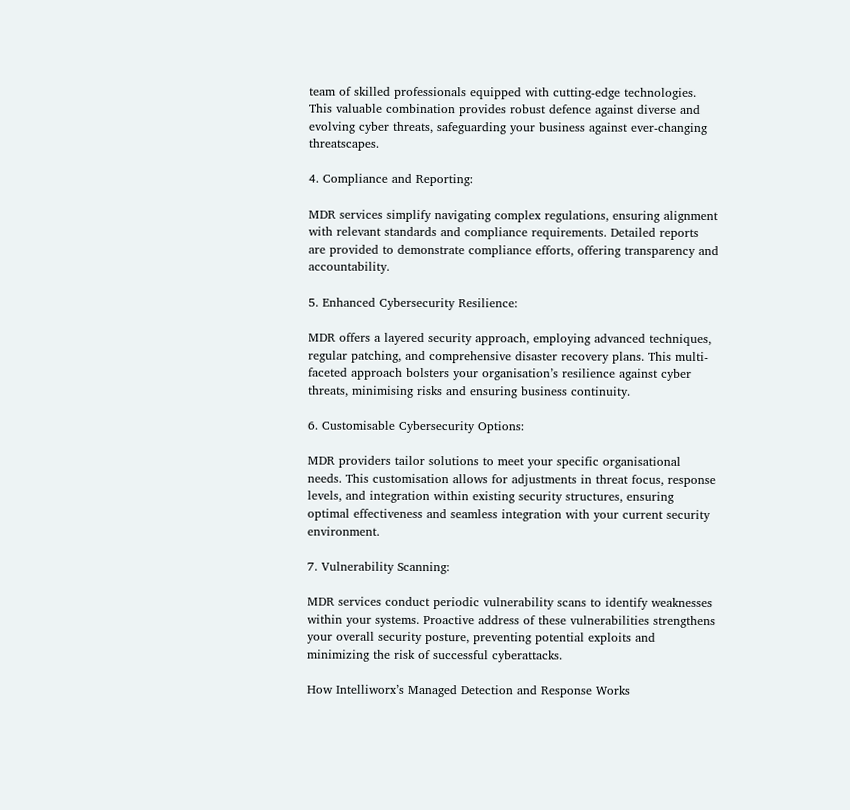team of skilled professionals equipped with cutting-edge technologies. This valuable combination provides robust defence against diverse and evolving cyber threats, safeguarding your business against ever-changing threatscapes.

4. Compliance and Reporting:

MDR services simplify navigating complex regulations, ensuring alignment with relevant standards and compliance requirements. Detailed reports are provided to demonstrate compliance efforts, offering transparency and accountability.

5. Enhanced Cybersecurity Resilience:

MDR offers a layered security approach, employing advanced techniques, regular patching, and comprehensive disaster recovery plans. This multi-faceted approach bolsters your organisation’s resilience against cyber threats, minimising risks and ensuring business continuity.

6. Customisable Cybersecurity Options:

MDR providers tailor solutions to meet your specific organisational needs. This customisation allows for adjustments in threat focus, response levels, and integration within existing security structures, ensuring optimal effectiveness and seamless integration with your current security environment.

7. Vulnerability Scanning:

MDR services conduct periodic vulnerability scans to identify weaknesses within your systems. Proactive address of these vulnerabilities strengthens your overall security posture, preventing potential exploits and minimizing the risk of successful cyberattacks.

How Intelliworx’s Managed Detection and Response Works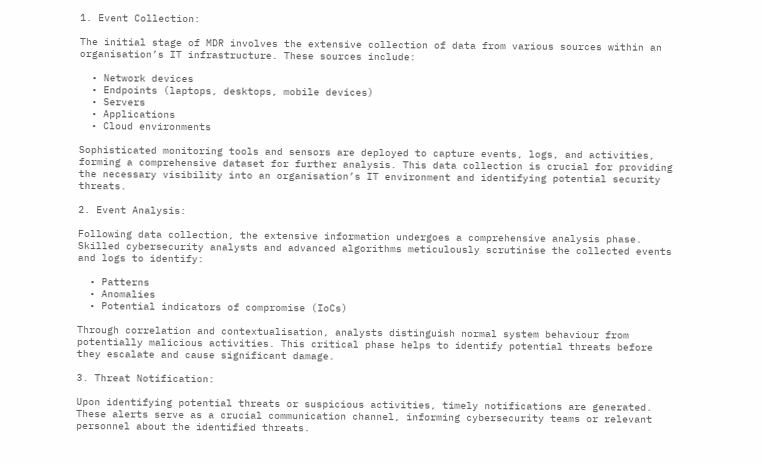1. Event Collection:

The initial stage of MDR involves the extensive collection of data from various sources within an organisation’s IT infrastructure. These sources include:

  • Network devices
  • Endpoints (laptops, desktops, mobile devices)
  • Servers
  • Applications
  • Cloud environments

Sophisticated monitoring tools and sensors are deployed to capture events, logs, and activities, forming a comprehensive dataset for further analysis. This data collection is crucial for providing the necessary visibility into an organisation’s IT environment and identifying potential security threats.

2. Event Analysis:

Following data collection, the extensive information undergoes a comprehensive analysis phase. Skilled cybersecurity analysts and advanced algorithms meticulously scrutinise the collected events and logs to identify:

  • Patterns
  • Anomalies
  • Potential indicators of compromise (IoCs)

Through correlation and contextualisation, analysts distinguish normal system behaviour from potentially malicious activities. This critical phase helps to identify potential threats before they escalate and cause significant damage.

3. Threat Notification:

Upon identifying potential threats or suspicious activities, timely notifications are generated. These alerts serve as a crucial communication channel, informing cybersecurity teams or relevant personnel about the identified threats.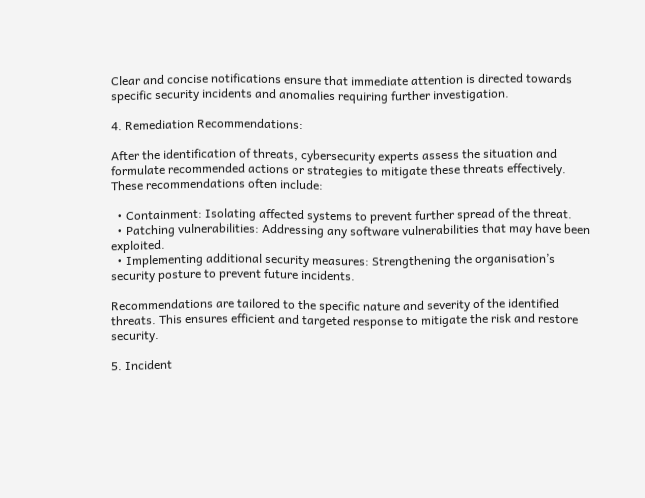Clear and concise notifications ensure that immediate attention is directed towards specific security incidents and anomalies requiring further investigation.

4. Remediation Recommendations:

After the identification of threats, cybersecurity experts assess the situation and formulate recommended actions or strategies to mitigate these threats effectively. These recommendations often include:

  • Containment: Isolating affected systems to prevent further spread of the threat.
  • Patching vulnerabilities: Addressing any software vulnerabilities that may have been exploited.
  • Implementing additional security measures: Strengthening the organisation’s security posture to prevent future incidents.

Recommendations are tailored to the specific nature and severity of the identified threats. This ensures efficient and targeted response to mitigate the risk and restore security.

5. Incident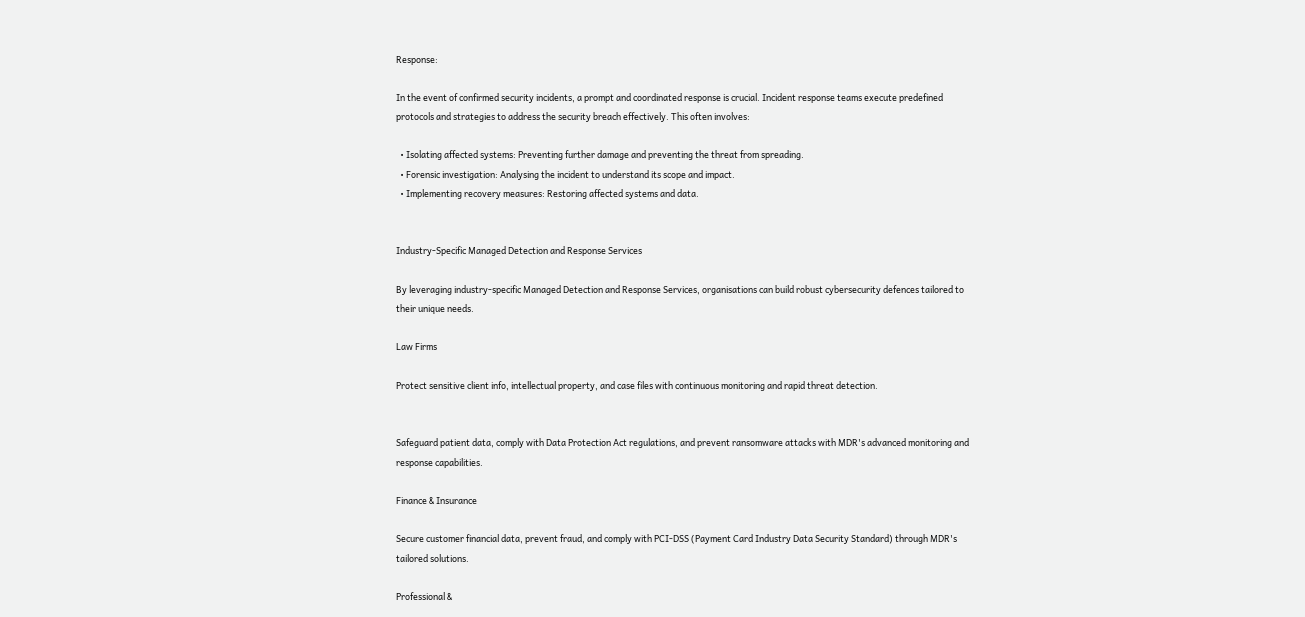Response:

In the event of confirmed security incidents, a prompt and coordinated response is crucial. Incident response teams execute predefined protocols and strategies to address the security breach effectively. This often involves:

  • Isolating affected systems: Preventing further damage and preventing the threat from spreading.
  • Forensic investigation: Analysing the incident to understand its scope and impact.
  • Implementing recovery measures: Restoring affected systems and data.


Industry-Specific Managed Detection and Response Services

By leveraging industry-specific Managed Detection and Response Services, organisations can build robust cybersecurity defences tailored to their unique needs.

Law Firms

Protect sensitive client info, intellectual property, and case files with continuous monitoring and rapid threat detection.


Safeguard patient data, comply with Data Protection Act regulations, and prevent ransomware attacks with MDR's advanced monitoring and response capabilities.

Finance & Insurance

Secure customer financial data, prevent fraud, and comply with PCI-DSS (Payment Card Industry Data Security Standard) through MDR's tailored solutions.

Professional &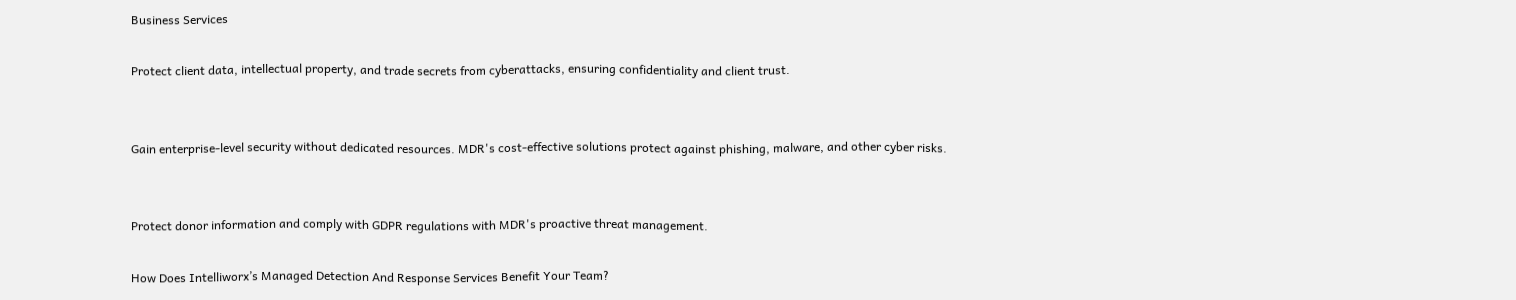Business Services

Protect client data, intellectual property, and trade secrets from cyberattacks, ensuring confidentiality and client trust.


Gain enterprise-level security without dedicated resources. MDR's cost-effective solutions protect against phishing, malware, and other cyber risks.


Protect donor information and comply with GDPR regulations with MDR's proactive threat management.

How Does Intelliworx’s Managed Detection And Response Services Benefit Your Team?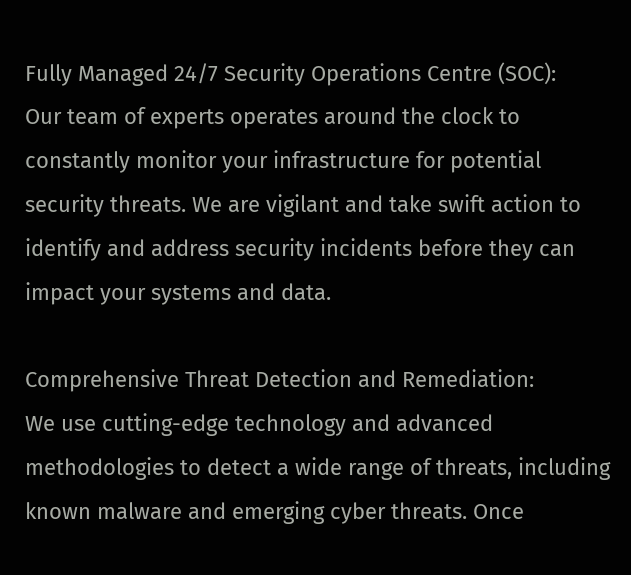Fully Managed 24/7 Security Operations Centre (SOC):
Our team of experts operates around the clock to constantly monitor your infrastructure for potential security threats. We are vigilant and take swift action to identify and address security incidents before they can impact your systems and data.

Comprehensive Threat Detection and Remediation:
We use cutting-edge technology and advanced methodologies to detect a wide range of threats, including known malware and emerging cyber threats. Once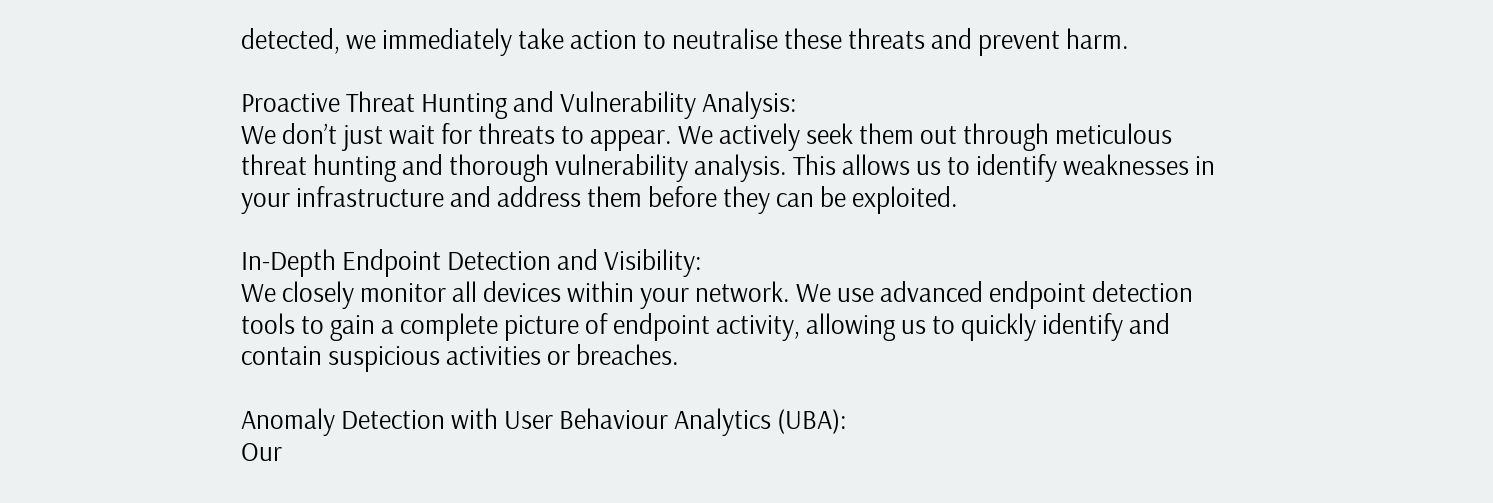detected, we immediately take action to neutralise these threats and prevent harm.

Proactive Threat Hunting and Vulnerability Analysis:
We don’t just wait for threats to appear. We actively seek them out through meticulous threat hunting and thorough vulnerability analysis. This allows us to identify weaknesses in your infrastructure and address them before they can be exploited.

In-Depth Endpoint Detection and Visibility:
We closely monitor all devices within your network. We use advanced endpoint detection tools to gain a complete picture of endpoint activity, allowing us to quickly identify and contain suspicious activities or breaches.

Anomaly Detection with User Behaviour Analytics (UBA):
Our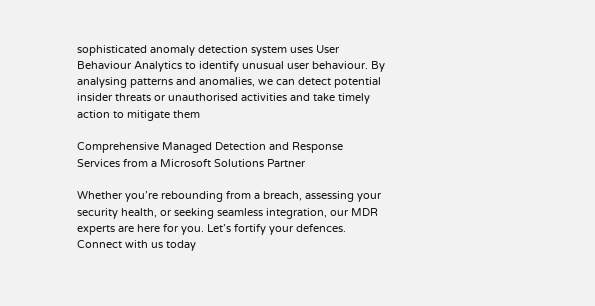sophisticated anomaly detection system uses User Behaviour Analytics to identify unusual user behaviour. By analysing patterns and anomalies, we can detect potential insider threats or unauthorised activities and take timely action to mitigate them

Comprehensive Managed Detection and Response Services from a Microsoft Solutions Partner

Whether you’re rebounding from a breach, assessing your security health, or seeking seamless integration, our MDR experts are here for you. Let’s fortify your defences. Connect with us today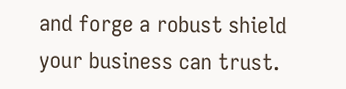and forge a robust shield your business can trust.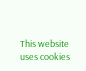This website uses cookies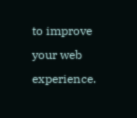to improve your web experience.